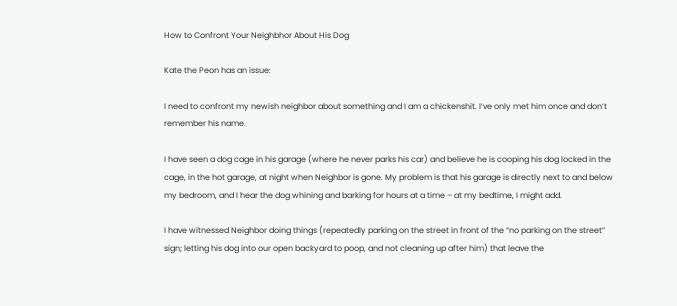How to Confront Your Neighbhor About His Dog

Kate the Peon has an issue:

I need to confront my newish neighbor about something and I am a chickenshit. I’ve only met him once and don’t remember his name.

I have seen a dog cage in his garage (where he never parks his car) and believe he is cooping his dog locked in the cage, in the hot garage, at night when Neighbor is gone. My problem is that his garage is directly next to and below my bedroom, and I hear the dog whining and barking for hours at a time – at my bedtime, I might add.

I have witnessed Neighbor doing things (repeatedly parking on the street in front of the “no parking on the street” sign; letting his dog into our open backyard to poop, and not cleaning up after him) that leave the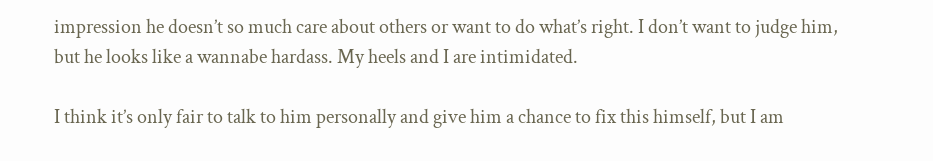impression he doesn’t so much care about others or want to do what’s right. I don’t want to judge him, but he looks like a wannabe hardass. My heels and I are intimidated.

I think it’s only fair to talk to him personally and give him a chance to fix this himself, but I am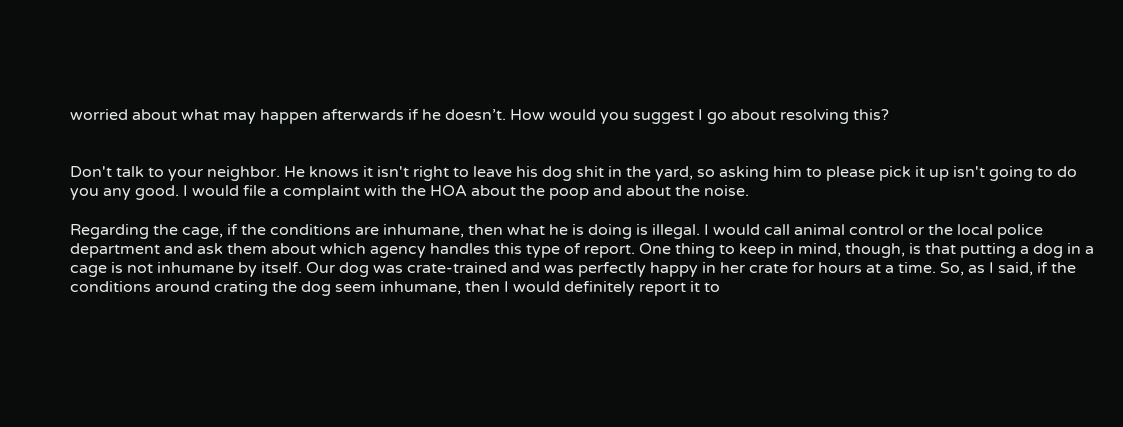worried about what may happen afterwards if he doesn’t. How would you suggest I go about resolving this?


Don't talk to your neighbor. He knows it isn't right to leave his dog shit in the yard, so asking him to please pick it up isn't going to do you any good. I would file a complaint with the HOA about the poop and about the noise.

Regarding the cage, if the conditions are inhumane, then what he is doing is illegal. I would call animal control or the local police department and ask them about which agency handles this type of report. One thing to keep in mind, though, is that putting a dog in a cage is not inhumane by itself. Our dog was crate-trained and was perfectly happy in her crate for hours at a time. So, as I said, if the conditions around crating the dog seem inhumane, then I would definitely report it to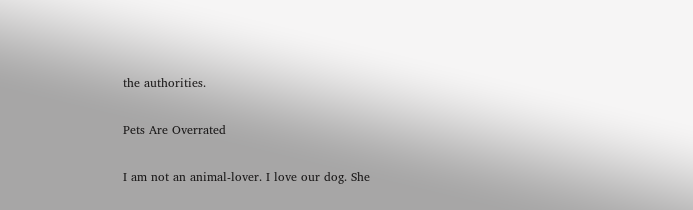the authorities.

Pets Are Overrated

I am not an animal-lover. I love our dog. She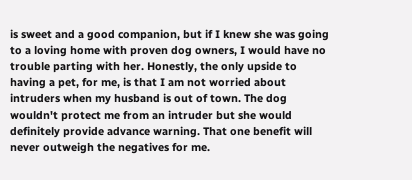is sweet and a good companion, but if I knew she was going to a loving home with proven dog owners, I would have no trouble parting with her. Honestly, the only upside to having a pet, for me, is that I am not worried about intruders when my husband is out of town. The dog wouldn't protect me from an intruder but she would definitely provide advance warning. That one benefit will never outweigh the negatives for me.